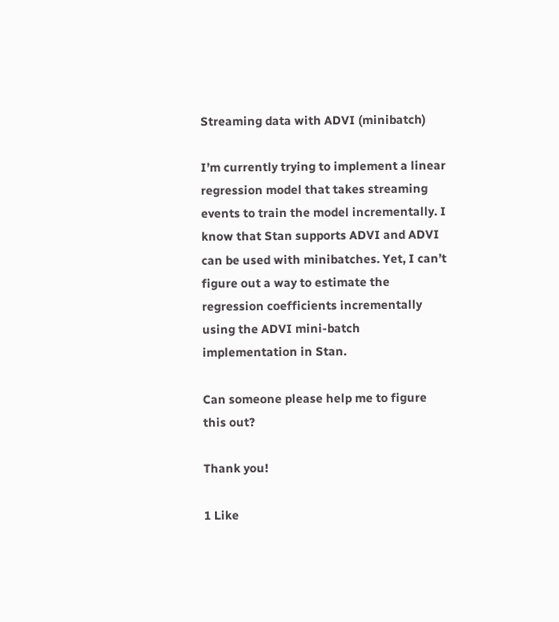Streaming data with ADVI (minibatch)

I’m currently trying to implement a linear regression model that takes streaming events to train the model incrementally. I know that Stan supports ADVI and ADVI can be used with minibatches. Yet, I can’t figure out a way to estimate the regression coefficients incrementally using the ADVI mini-batch implementation in Stan.

Can someone please help me to figure this out?

Thank you!

1 Like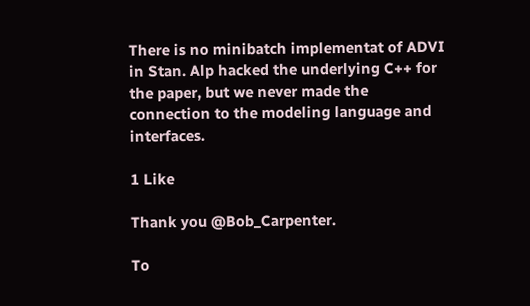There is no minibatch implementat of ADVI in Stan. Alp hacked the underlying C++ for the paper, but we never made the connection to the modeling language and interfaces.

1 Like

Thank you @Bob_Carpenter.

To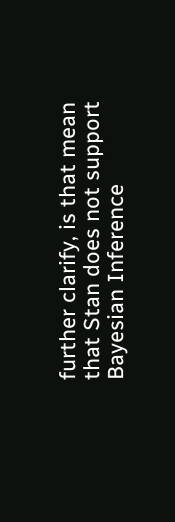further clarify, is that mean that Stan does not support Bayesian Inference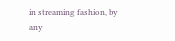in streaming fashion, by any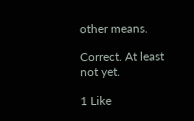other means.

Correct. At least not yet.

1 Like